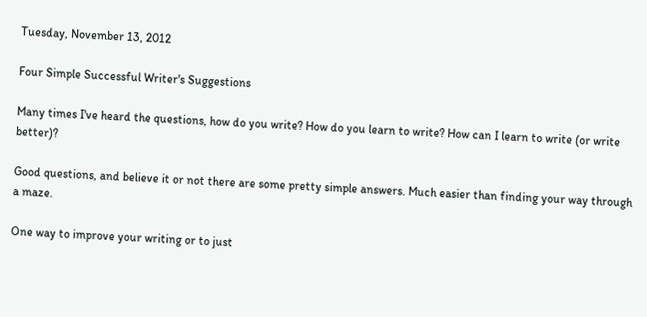Tuesday, November 13, 2012

Four Simple Successful Writer's Suggestions

Many times I've heard the questions, how do you write? How do you learn to write? How can I learn to write (or write better)?

Good questions, and believe it or not there are some pretty simple answers. Much easier than finding your way through a maze.

One way to improve your writing or to just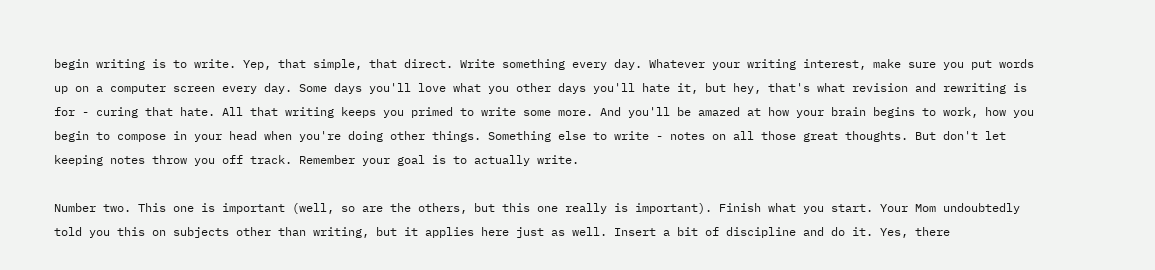begin writing is to write. Yep, that simple, that direct. Write something every day. Whatever your writing interest, make sure you put words up on a computer screen every day. Some days you'll love what you other days you'll hate it, but hey, that's what revision and rewriting is for - curing that hate. All that writing keeps you primed to write some more. And you'll be amazed at how your brain begins to work, how you begin to compose in your head when you're doing other things. Something else to write - notes on all those great thoughts. But don't let keeping notes throw you off track. Remember your goal is to actually write.

Number two. This one is important (well, so are the others, but this one really is important). Finish what you start. Your Mom undoubtedly told you this on subjects other than writing, but it applies here just as well. Insert a bit of discipline and do it. Yes, there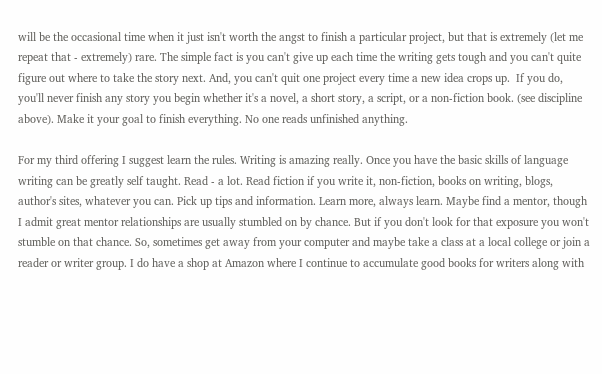will be the occasional time when it just isn't worth the angst to finish a particular project, but that is extremely (let me repeat that - extremely) rare. The simple fact is you can't give up each time the writing gets tough and you can't quite figure out where to take the story next. And, you can't quit one project every time a new idea crops up.  If you do, you'll never finish any story you begin whether it's a novel, a short story, a script, or a non-fiction book. (see discipline above). Make it your goal to finish everything. No one reads unfinished anything.

For my third offering I suggest learn the rules. Writing is amazing really. Once you have the basic skills of language writing can be greatly self taught. Read - a lot. Read fiction if you write it, non-fiction, books on writing, blogs, author's sites, whatever you can. Pick up tips and information. Learn more, always learn. Maybe find a mentor, though I admit great mentor relationships are usually stumbled on by chance. But if you don't look for that exposure you won't stumble on that chance. So, sometimes get away from your computer and maybe take a class at a local college or join a reader or writer group. I do have a shop at Amazon where I continue to accumulate good books for writers along with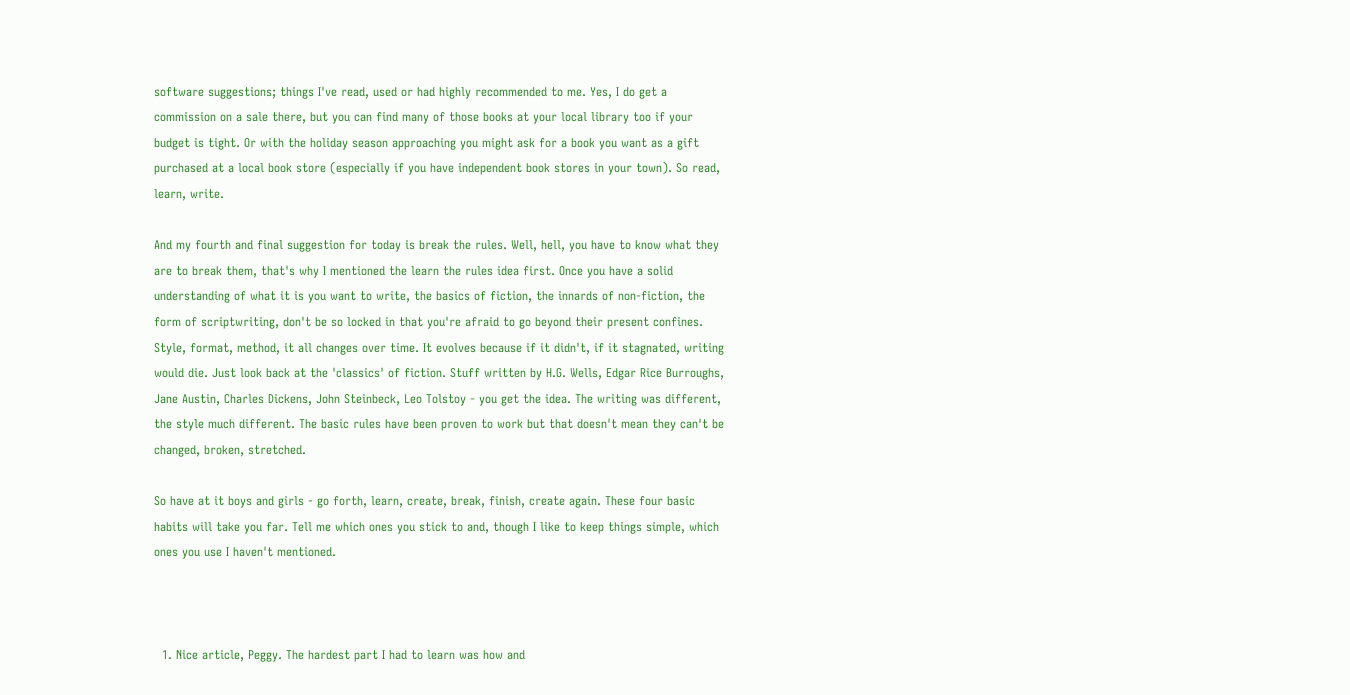software suggestions; things I've read, used or had highly recommended to me. Yes, I do get a commission on a sale there, but you can find many of those books at your local library too if your budget is tight. Or with the holiday season approaching you might ask for a book you want as a gift purchased at a local book store (especially if you have independent book stores in your town). So read, learn, write.

And my fourth and final suggestion for today is break the rules. Well, hell, you have to know what they are to break them, that's why I mentioned the learn the rules idea first. Once you have a solid understanding of what it is you want to write, the basics of fiction, the innards of non-fiction, the form of scriptwriting, don't be so locked in that you're afraid to go beyond their present confines. Style, format, method, it all changes over time. It evolves because if it didn't, if it stagnated, writing would die. Just look back at the 'classics' of fiction. Stuff written by H.G. Wells, Edgar Rice Burroughs, Jane Austin, Charles Dickens, John Steinbeck, Leo Tolstoy - you get the idea. The writing was different, the style much different. The basic rules have been proven to work but that doesn't mean they can't be changed, broken, stretched.

So have at it boys and girls - go forth, learn, create, break, finish, create again. These four basic  habits will take you far. Tell me which ones you stick to and, though I like to keep things simple, which ones you use I haven't mentioned.



  1. Nice article, Peggy. The hardest part I had to learn was how and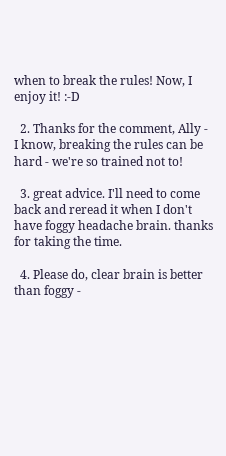when to break the rules! Now, I enjoy it! :-D

  2. Thanks for the comment, Ally - I know, breaking the rules can be hard - we're so trained not to!

  3. great advice. I'll need to come back and reread it when I don't have foggy headache brain. thanks for taking the time.

  4. Please do, clear brain is better than foggy -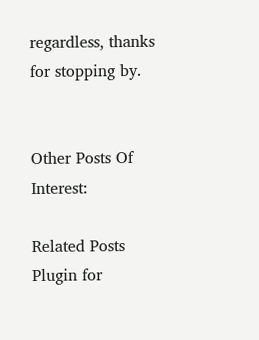regardless, thanks for stopping by.


Other Posts Of Interest:

Related Posts Plugin for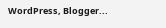WordPress, Blogger...